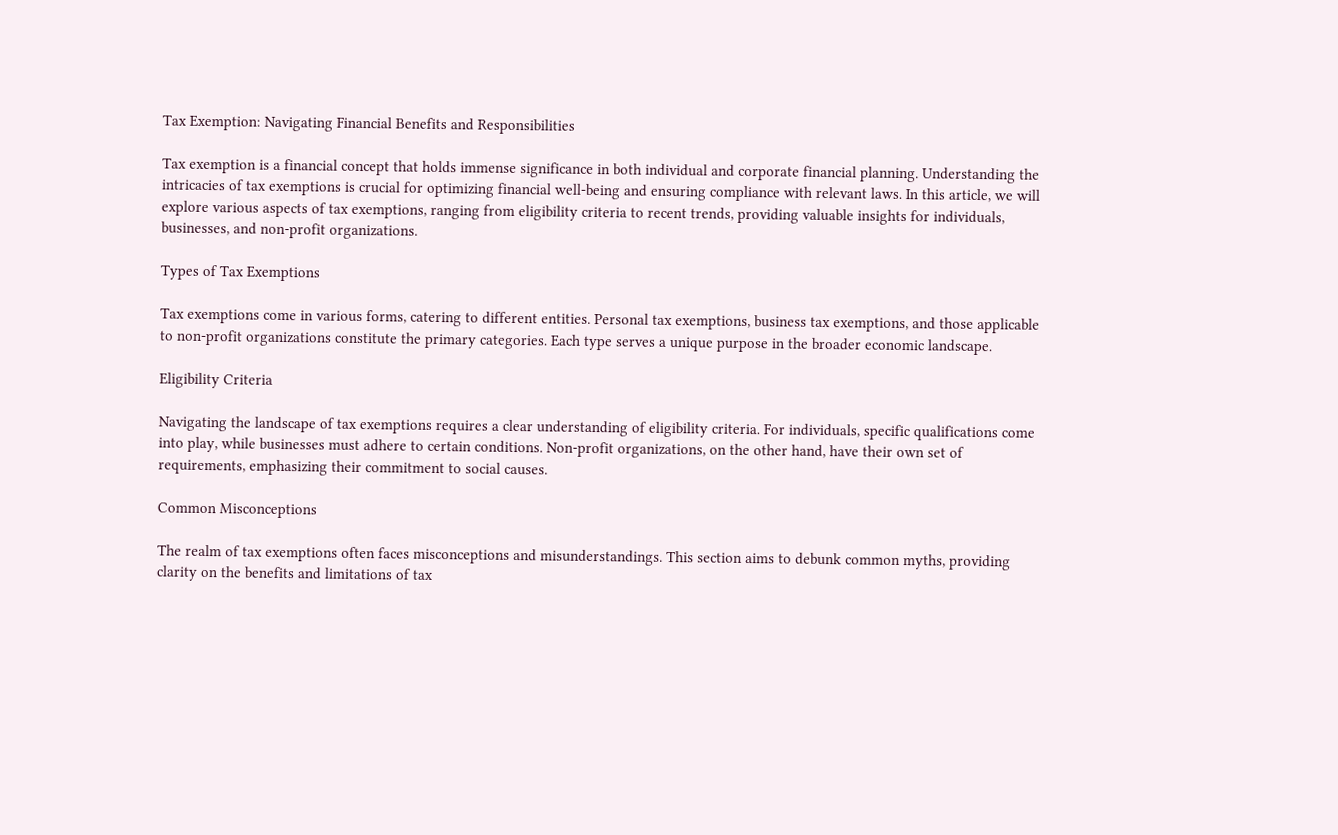Tax Exemption: Navigating Financial Benefits and Responsibilities

Tax exemption is a financial concept that holds immense significance in both individual and corporate financial planning. Understanding the intricacies of tax exemptions is crucial for optimizing financial well-being and ensuring compliance with relevant laws. In this article, we will explore various aspects of tax exemptions, ranging from eligibility criteria to recent trends, providing valuable insights for individuals, businesses, and non-profit organizations.

Types of Tax Exemptions

Tax exemptions come in various forms, catering to different entities. Personal tax exemptions, business tax exemptions, and those applicable to non-profit organizations constitute the primary categories. Each type serves a unique purpose in the broader economic landscape.

Eligibility Criteria

Navigating the landscape of tax exemptions requires a clear understanding of eligibility criteria. For individuals, specific qualifications come into play, while businesses must adhere to certain conditions. Non-profit organizations, on the other hand, have their own set of requirements, emphasizing their commitment to social causes.

Common Misconceptions

The realm of tax exemptions often faces misconceptions and misunderstandings. This section aims to debunk common myths, providing clarity on the benefits and limitations of tax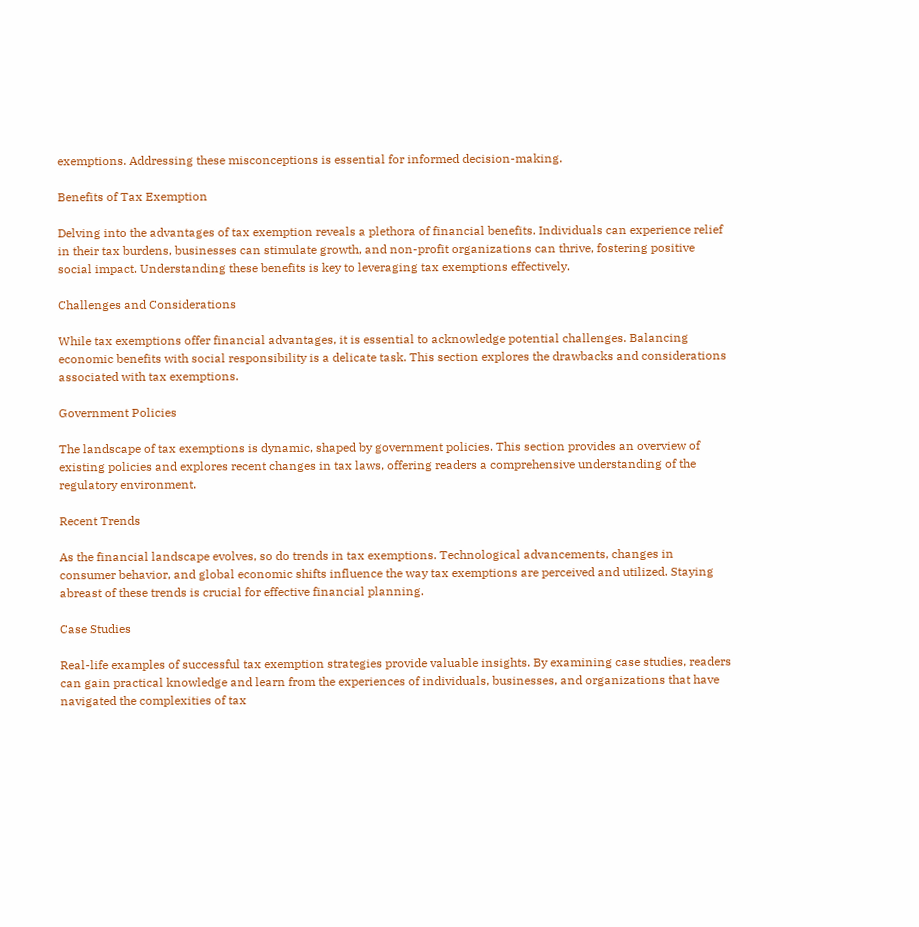exemptions. Addressing these misconceptions is essential for informed decision-making.

Benefits of Tax Exemption

Delving into the advantages of tax exemption reveals a plethora of financial benefits. Individuals can experience relief in their tax burdens, businesses can stimulate growth, and non-profit organizations can thrive, fostering positive social impact. Understanding these benefits is key to leveraging tax exemptions effectively.

Challenges and Considerations

While tax exemptions offer financial advantages, it is essential to acknowledge potential challenges. Balancing economic benefits with social responsibility is a delicate task. This section explores the drawbacks and considerations associated with tax exemptions.

Government Policies

The landscape of tax exemptions is dynamic, shaped by government policies. This section provides an overview of existing policies and explores recent changes in tax laws, offering readers a comprehensive understanding of the regulatory environment.

Recent Trends

As the financial landscape evolves, so do trends in tax exemptions. Technological advancements, changes in consumer behavior, and global economic shifts influence the way tax exemptions are perceived and utilized. Staying abreast of these trends is crucial for effective financial planning.

Case Studies

Real-life examples of successful tax exemption strategies provide valuable insights. By examining case studies, readers can gain practical knowledge and learn from the experiences of individuals, businesses, and organizations that have navigated the complexities of tax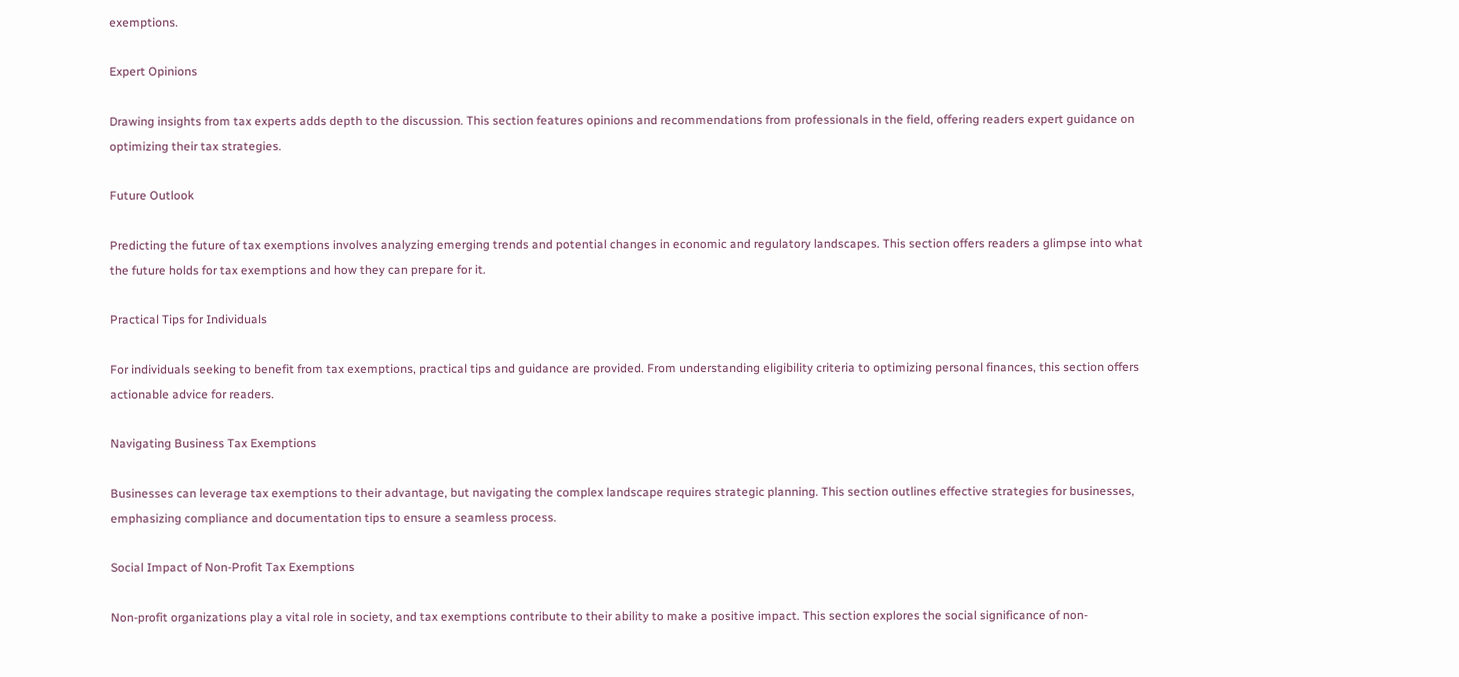exemptions.

Expert Opinions

Drawing insights from tax experts adds depth to the discussion. This section features opinions and recommendations from professionals in the field, offering readers expert guidance on optimizing their tax strategies.

Future Outlook

Predicting the future of tax exemptions involves analyzing emerging trends and potential changes in economic and regulatory landscapes. This section offers readers a glimpse into what the future holds for tax exemptions and how they can prepare for it.

Practical Tips for Individuals

For individuals seeking to benefit from tax exemptions, practical tips and guidance are provided. From understanding eligibility criteria to optimizing personal finances, this section offers actionable advice for readers.

Navigating Business Tax Exemptions

Businesses can leverage tax exemptions to their advantage, but navigating the complex landscape requires strategic planning. This section outlines effective strategies for businesses, emphasizing compliance and documentation tips to ensure a seamless process.

Social Impact of Non-Profit Tax Exemptions

Non-profit organizations play a vital role in society, and tax exemptions contribute to their ability to make a positive impact. This section explores the social significance of non-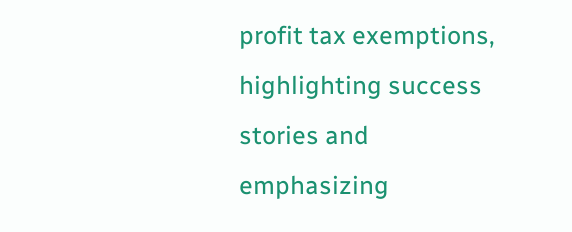profit tax exemptions, highlighting success stories and emphasizing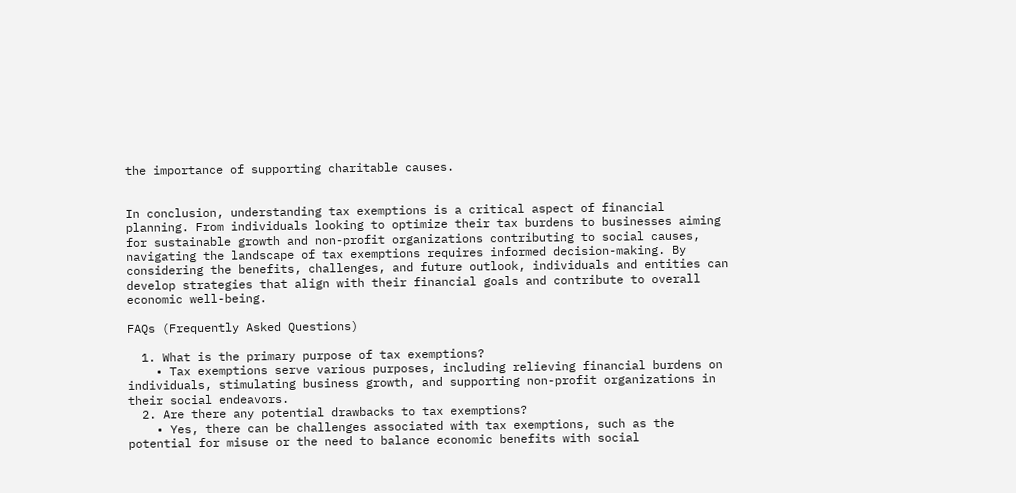the importance of supporting charitable causes.


In conclusion, understanding tax exemptions is a critical aspect of financial planning. From individuals looking to optimize their tax burdens to businesses aiming for sustainable growth and non-profit organizations contributing to social causes, navigating the landscape of tax exemptions requires informed decision-making. By considering the benefits, challenges, and future outlook, individuals and entities can develop strategies that align with their financial goals and contribute to overall economic well-being.

FAQs (Frequently Asked Questions)

  1. What is the primary purpose of tax exemptions?
    • Tax exemptions serve various purposes, including relieving financial burdens on individuals, stimulating business growth, and supporting non-profit organizations in their social endeavors.
  2. Are there any potential drawbacks to tax exemptions?
    • Yes, there can be challenges associated with tax exemptions, such as the potential for misuse or the need to balance economic benefits with social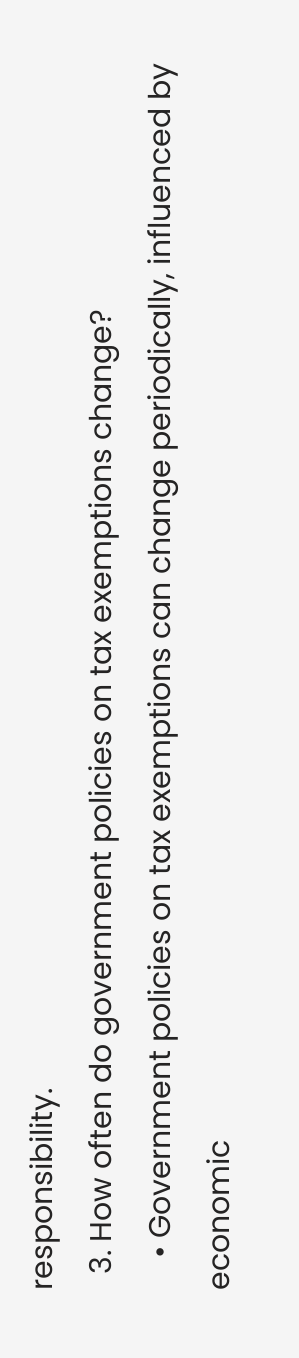responsibility.
  3. How often do government policies on tax exemptions change?
    • Government policies on tax exemptions can change periodically, influenced by economic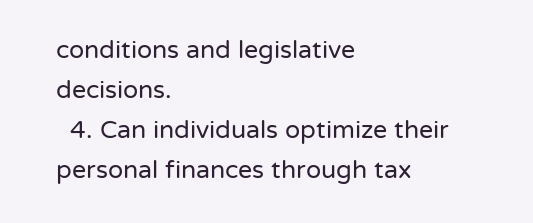conditions and legislative decisions.
  4. Can individuals optimize their personal finances through tax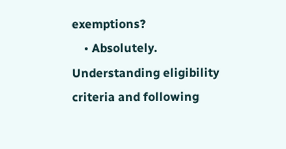exemptions?
    • Absolutely. Understanding eligibility criteria and following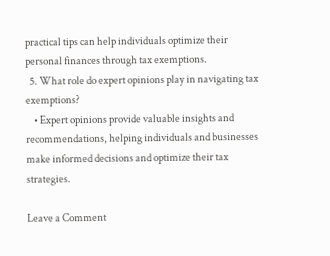practical tips can help individuals optimize their personal finances through tax exemptions.
  5. What role do expert opinions play in navigating tax exemptions?
    • Expert opinions provide valuable insights and recommendations, helping individuals and businesses make informed decisions and optimize their tax strategies.

Leave a Comment